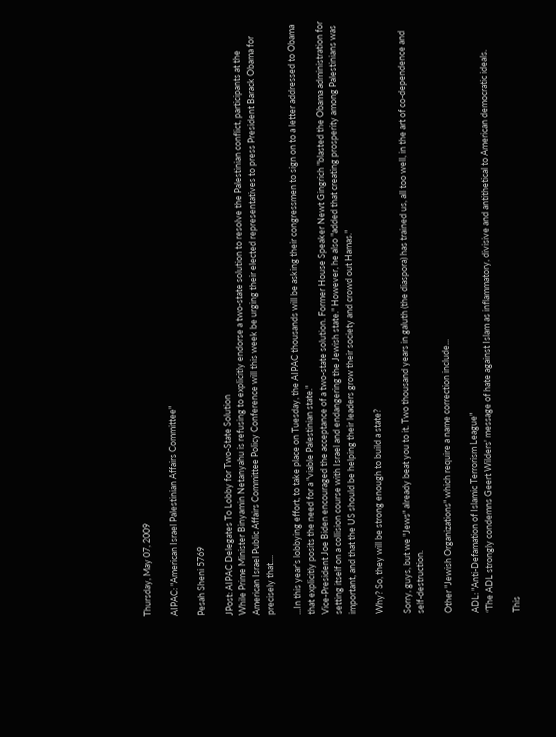Thursday, May 07, 2009

AIPAC: "American Israel Palestinian Affairs Committee"

Pesah Sheni 5769

JPost: AIPAC Delegates To Lobby for Two-State Solution
While Prime Minister Binyamin Netanyahu is refusing to explicitly endorse a two-state solution to resolve the Palestinian conflict, participants at the American Israel Public Affairs Committee Policy Conference will this week be urging their elected representatives to press President Barack Obama for precisely that....

...In this year's lobbying effort, to take place on Tuesday, the AIPAC thousands will be asking their congressmen to sign on to a letter addressed to Obama that explicitly posits the need for a "viable Palestinian state."
Vice-President Joe Biden encouraged the acceptance of a two-state solution. Former House Speaker Newt Gingrich "blasted the Obama administration for setting itself on a collision course with Israel and endangering the Jewish state." However, he also "added that creating prosperity among Palestinians was important, and that the US should be helping their leaders grow their society and crowd out Hamas."

Why? So, they will be strong enough to build a state?

Sorry, guys, but we "Jews" already beat you to it. Two thousand years in galuth (the diaspora) has trained us, all too well, in the art of co-dependence and self-destruction.

Other "Jewish Organizations" which require a name correction include...

ADL: "Anti-Defamation of Islamic Terrorism League"
“The ADL strongly condemns Geert Wilders' message of hate against Islam as inflammatory, divisive and antithetical to American democratic ideals.

This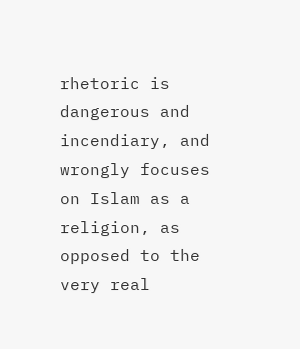rhetoric is dangerous and incendiary, and wrongly focuses on Islam as a religion, as opposed to the very real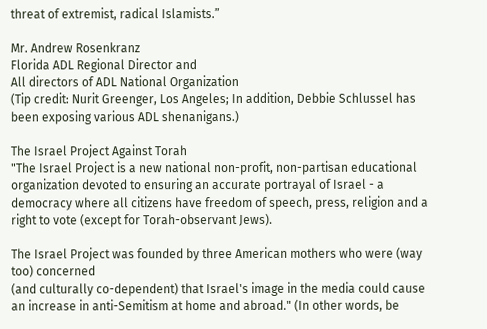threat of extremist, radical Islamists.”

Mr. Andrew Rosenkranz
Florida ADL Regional Director and
All directors of ADL National Organization
(Tip credit: Nurit Greenger, Los Angeles; In addition, Debbie Schlussel has been exposing various ADL shenanigans.)

The Israel Project Against Torah
"The Israel Project is a new national non-profit, non-partisan educational organization devoted to ensuring an accurate portrayal of Israel - a democracy where all citizens have freedom of speech, press, religion and a right to vote (except for Torah-observant Jews).

The Israel Project was founded by three American mothers who were (way too) concerned
(and culturally co-dependent) that Israel's image in the media could cause an increase in anti-Semitism at home and abroad." (In other words, be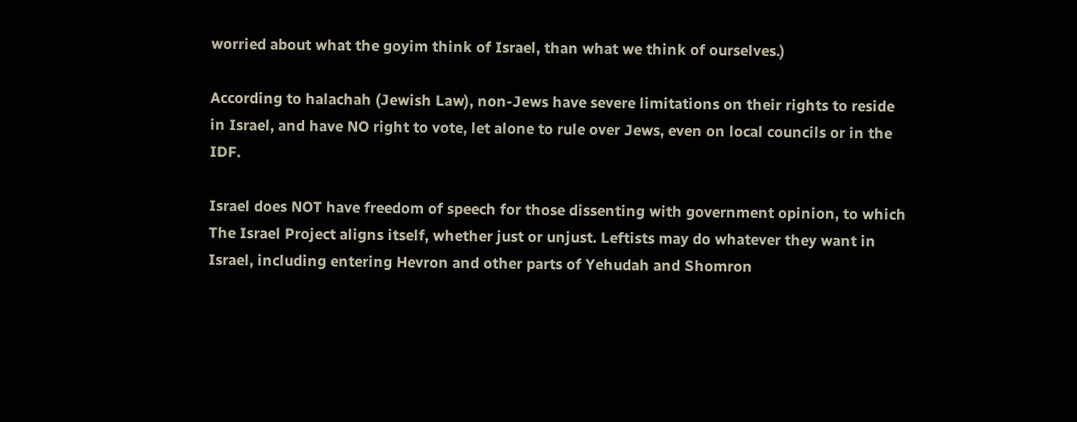worried about what the goyim think of Israel, than what we think of ourselves.)

According to halachah (Jewish Law), non-Jews have severe limitations on their rights to reside in Israel, and have NO right to vote, let alone to rule over Jews, even on local councils or in the IDF.

Israel does NOT have freedom of speech for those dissenting with government opinion, to which The Israel Project aligns itself, whether just or unjust. Leftists may do whatever they want in Israel, including entering Hevron and other parts of Yehudah and Shomron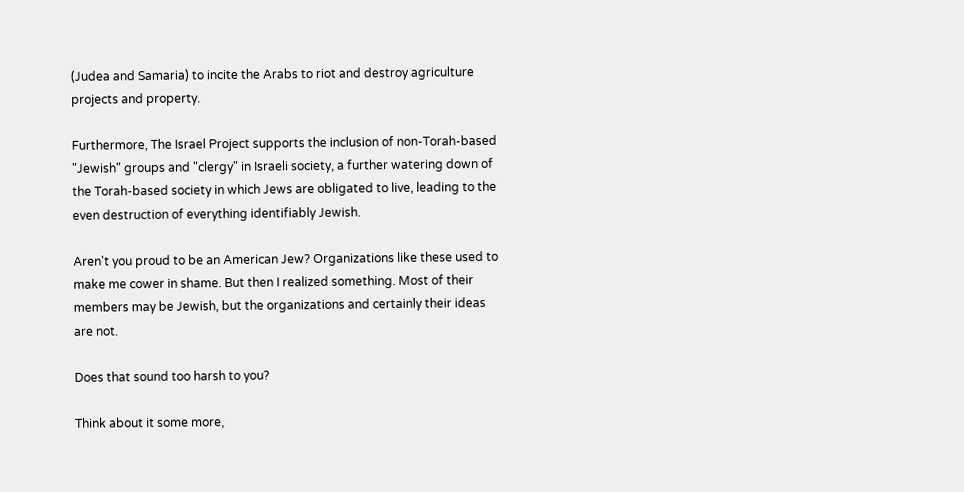(Judea and Samaria) to incite the Arabs to riot and destroy agriculture projects and property.

Furthermore, The Israel Project supports the inclusion of non-Torah-based "Jewish" groups and "clergy" in Israeli society, a further watering down of the Torah-based society in which Jews are obligated to live, leading to the even destruction of everything identifiably Jewish.

Aren't you proud to be an American Jew? Organizations like these used to make me cower in shame. But then I realized something. Most of their members may be Jewish, but the organizations and certainly their ideas are not.

Does that sound too harsh to you?

Think about it some more,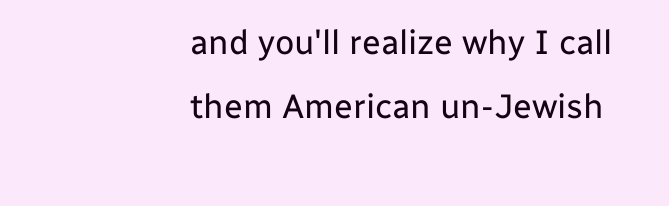and you'll realize why I call them American un-Jewish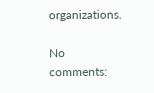organizations.

No comments: